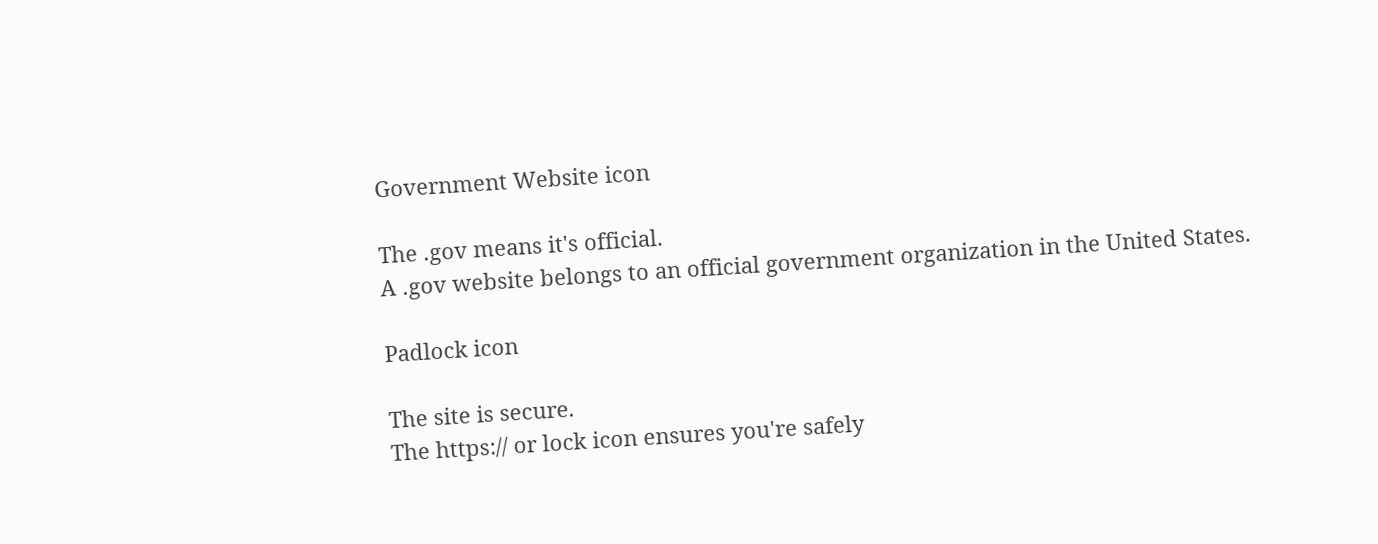Government Website icon

The .gov means it's official.
A .gov website belongs to an official government organization in the United States.

Padlock icon

The site is secure.
The https:// or lock icon ensures you're safely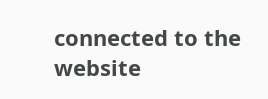connected to the website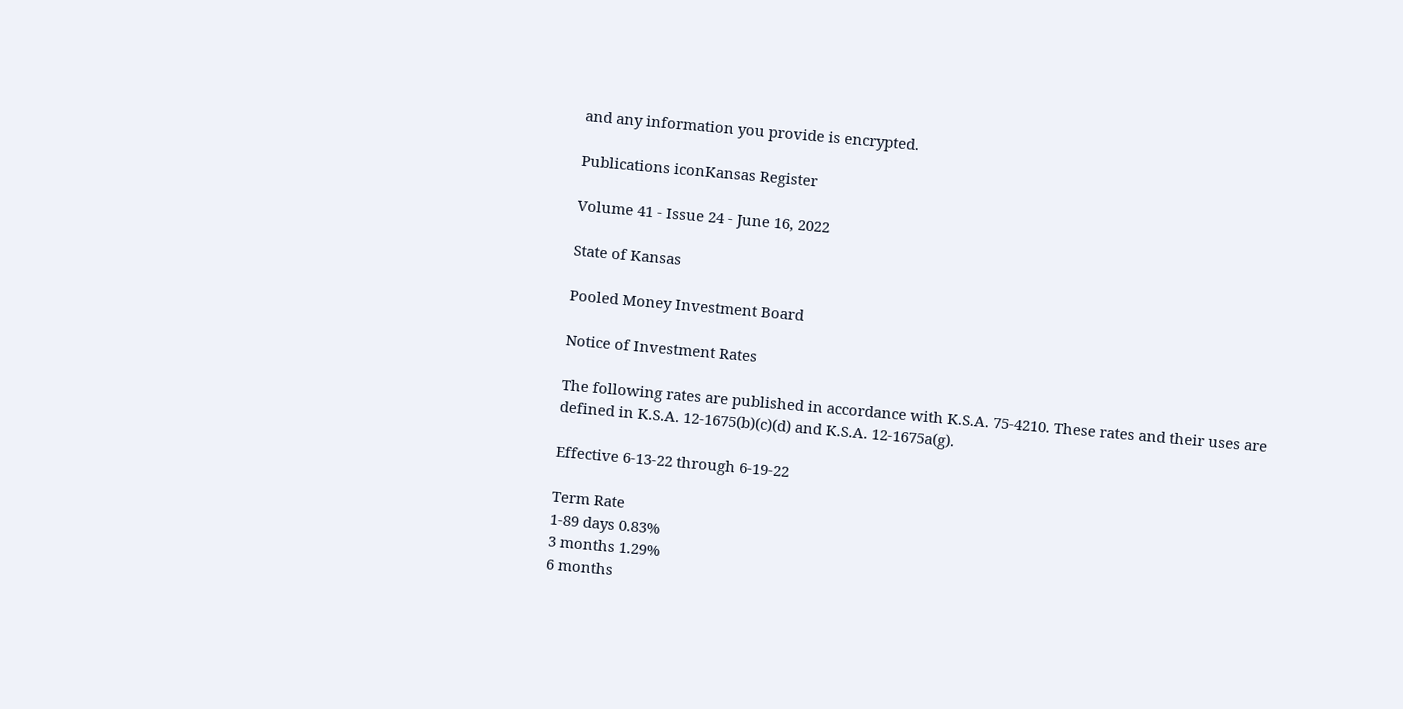and any information you provide is encrypted.

Publications iconKansas Register

Volume 41 - Issue 24 - June 16, 2022

State of Kansas

Pooled Money Investment Board

Notice of Investment Rates

The following rates are published in accordance with K.S.A. 75-4210. These rates and their uses are defined in K.S.A. 12-1675(b)(c)(d) and K.S.A. 12-1675a(g).

Effective 6-13-22 through 6-19-22

Term Rate
1-89 days 0.83%
3 months 1.29%
6 months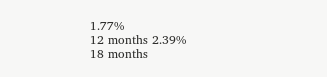1.77%
12 months 2.39%
18 months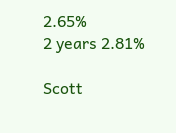2.65%
2 years 2.81%

Scott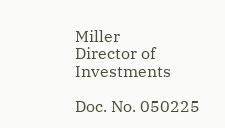Miller
Director of Investments

Doc. No. 050225